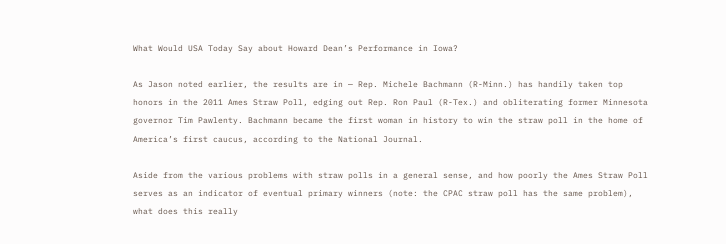What Would USA Today Say about Howard Dean’s Performance in Iowa?

As Jason noted earlier, the results are in — Rep. Michele Bachmann (R-Minn.) has handily taken top honors in the 2011 Ames Straw Poll, edging out Rep. Ron Paul (R-Tex.) and obliterating former Minnesota governor Tim Pawlenty. Bachmann became the first woman in history to win the straw poll in the home of America’s first caucus, according to the National Journal.

Aside from the various problems with straw polls in a general sense, and how poorly the Ames Straw Poll serves as an indicator of eventual primary winners (note: the CPAC straw poll has the same problem), what does this really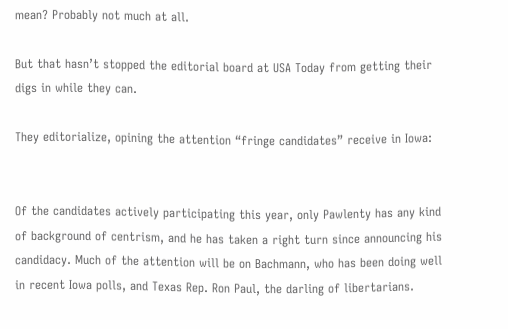mean? Probably not much at all.

But that hasn’t stopped the editorial board at USA Today from getting their digs in while they can.

They editorialize, opining the attention “fringe candidates” receive in Iowa:


Of the candidates actively participating this year, only Pawlenty has any kind of background of centrism, and he has taken a right turn since announcing his candidacy. Much of the attention will be on Bachmann, who has been doing well in recent Iowa polls, and Texas Rep. Ron Paul, the darling of libertarians.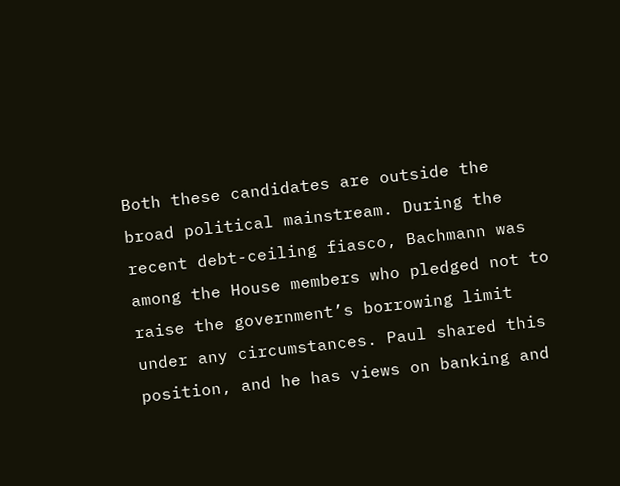Both these candidates are outside the broad political mainstream. During the recent debt-ceiling fiasco, Bachmann was among the House members who pledged not to raise the government’s borrowing limit under any circumstances. Paul shared this position, and he has views on banking and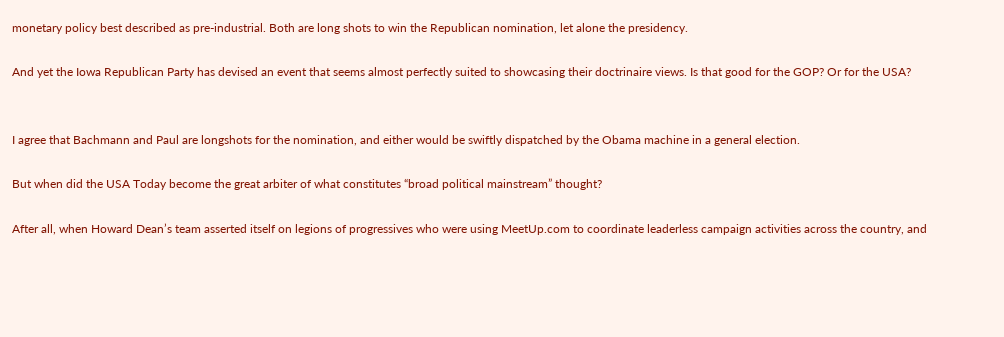monetary policy best described as pre-industrial. Both are long shots to win the Republican nomination, let alone the presidency.

And yet the Iowa Republican Party has devised an event that seems almost perfectly suited to showcasing their doctrinaire views. Is that good for the GOP? Or for the USA?


I agree that Bachmann and Paul are longshots for the nomination, and either would be swiftly dispatched by the Obama machine in a general election.

But when did the USA Today become the great arbiter of what constitutes “broad political mainstream” thought?

After all, when Howard Dean’s team asserted itself on legions of progressives who were using MeetUp.com to coordinate leaderless campaign activities across the country, and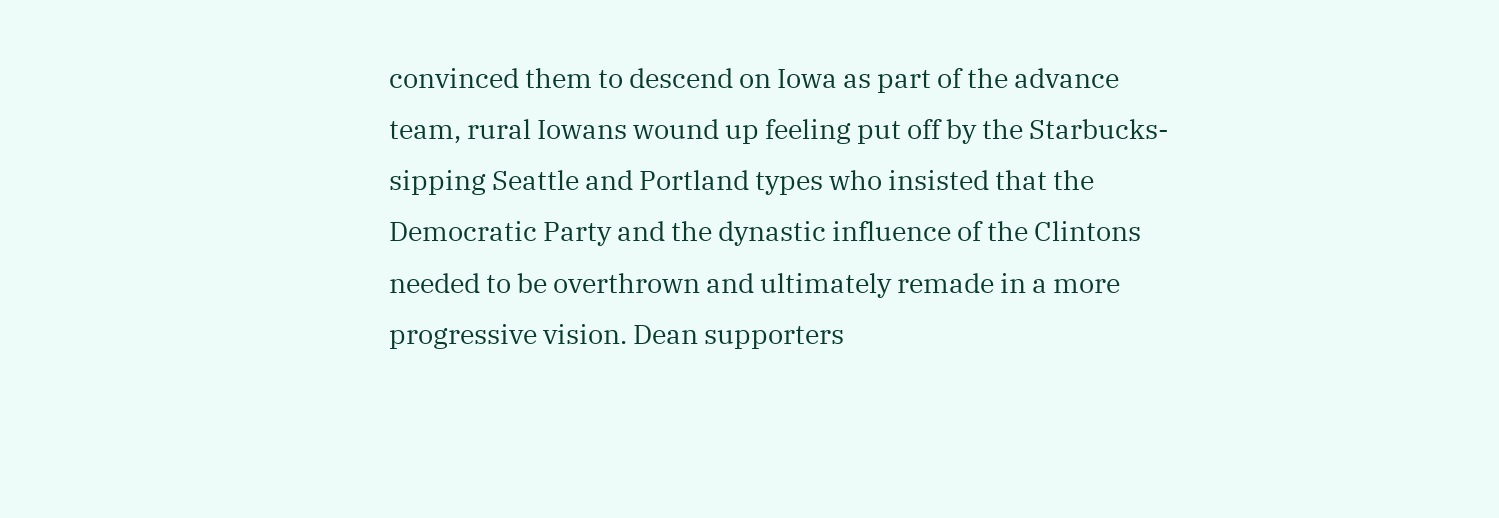convinced them to descend on Iowa as part of the advance team, rural Iowans wound up feeling put off by the Starbucks-sipping Seattle and Portland types who insisted that the Democratic Party and the dynastic influence of the Clintons needed to be overthrown and ultimately remade in a more progressive vision. Dean supporters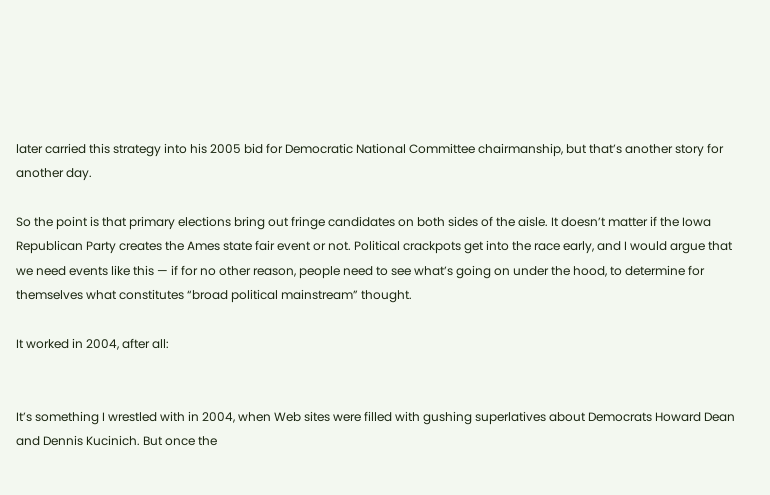later carried this strategy into his 2005 bid for Democratic National Committee chairmanship, but that’s another story for another day.

So the point is that primary elections bring out fringe candidates on both sides of the aisle. It doesn’t matter if the Iowa Republican Party creates the Ames state fair event or not. Political crackpots get into the race early, and I would argue that we need events like this — if for no other reason, people need to see what’s going on under the hood, to determine for themselves what constitutes “broad political mainstream” thought.

It worked in 2004, after all:


It’s something I wrestled with in 2004, when Web sites were filled with gushing superlatives about Democrats Howard Dean and Dennis Kucinich. But once the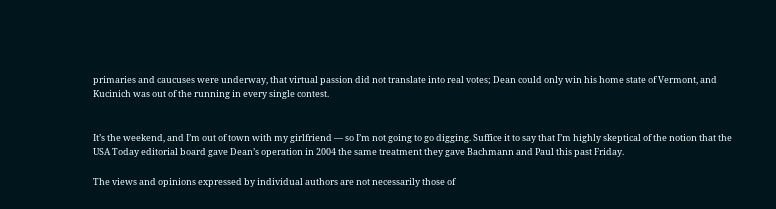primaries and caucuses were underway, that virtual passion did not translate into real votes; Dean could only win his home state of Vermont, and Kucinich was out of the running in every single contest.


It’s the weekend, and I’m out of town with my girlfriend — so I’m not going to go digging. Suffice it to say that I’m highly skeptical of the notion that the USA Today editorial board gave Dean’s operation in 2004 the same treatment they gave Bachmann and Paul this past Friday.

The views and opinions expressed by individual authors are not necessarily those of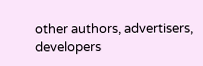other authors, advertisers, developers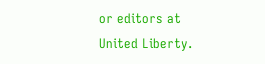or editors at United Liberty.